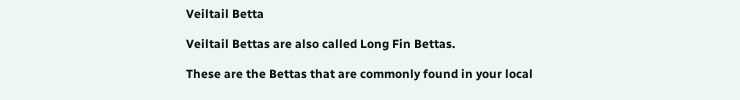Veiltail Betta

Veiltail Bettas are also called Long Fin Bettas.

These are the Bettas that are commonly found in your local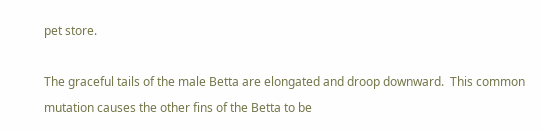pet store.

The graceful tails of the male Betta are elongated and droop downward.  This common mutation causes the other fins of the Betta to be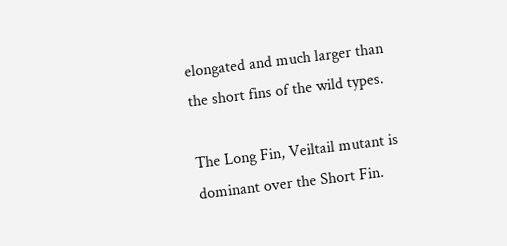elongated and much larger than the short fins of the wild types.

The Long Fin, Veiltail mutant is dominant over the Short Fin.